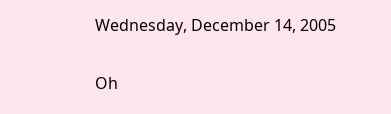Wednesday, December 14, 2005

Oh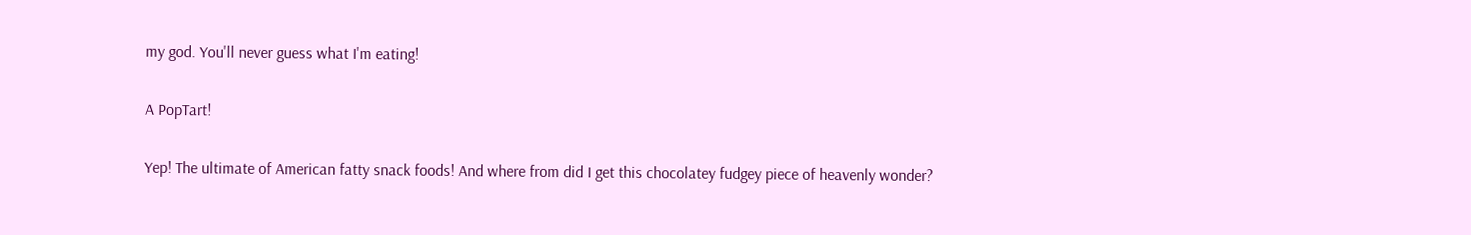my god. You'll never guess what I'm eating!

A PopTart!

Yep! The ultimate of American fatty snack foods! And where from did I get this chocolatey fudgey piece of heavenly wonder?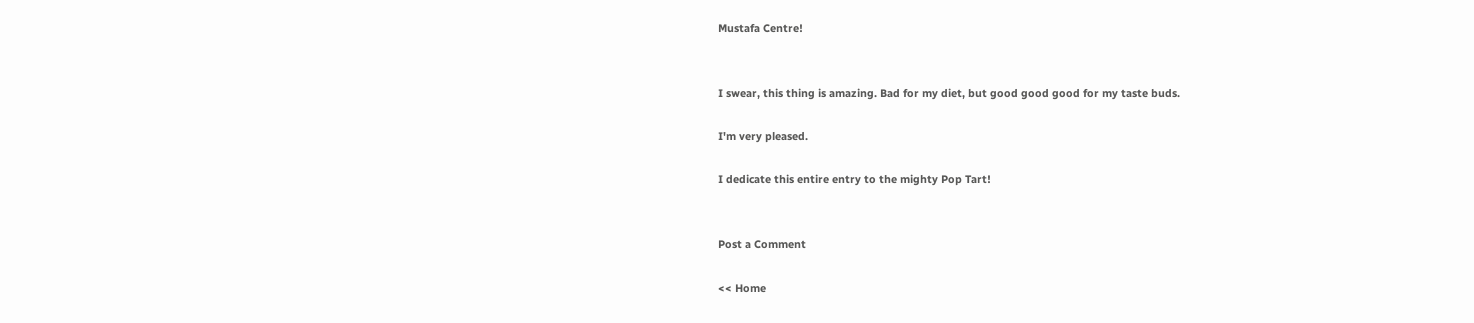Mustafa Centre!


I swear, this thing is amazing. Bad for my diet, but good good good for my taste buds.

I'm very pleased.

I dedicate this entire entry to the mighty Pop Tart!


Post a Comment

<< Home